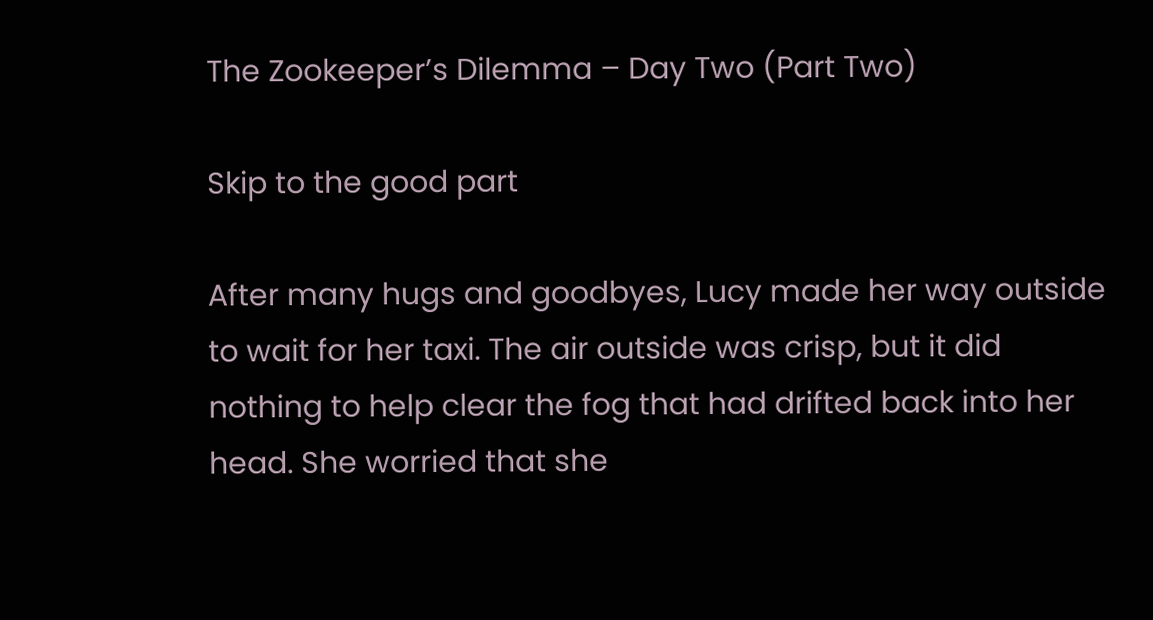The Zookeeper’s Dilemma – Day Two (Part Two)

Skip to the good part

After many hugs and goodbyes, Lucy made her way outside to wait for her taxi. The air outside was crisp, but it did nothing to help clear the fog that had drifted back into her head. She worried that she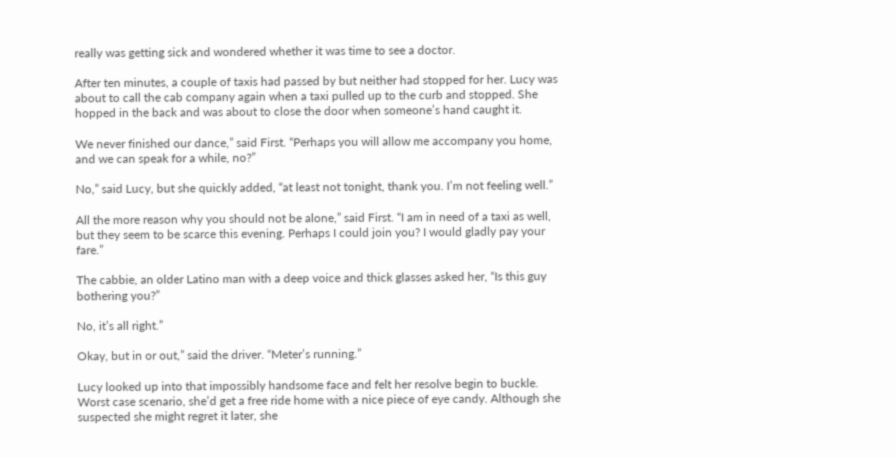really was getting sick and wondered whether it was time to see a doctor.

After ten minutes, a couple of taxis had passed by but neither had stopped for her. Lucy was about to call the cab company again when a taxi pulled up to the curb and stopped. She hopped in the back and was about to close the door when someone’s hand caught it.

We never finished our dance,” said First. “Perhaps you will allow me accompany you home, and we can speak for a while, no?”

No,” said Lucy, but she quickly added, “at least not tonight, thank you. I’m not feeling well.”

All the more reason why you should not be alone,” said First. “I am in need of a taxi as well, but they seem to be scarce this evening. Perhaps I could join you? I would gladly pay your fare.”

The cabbie, an older Latino man with a deep voice and thick glasses asked her, “Is this guy bothering you?”

No, it’s all right.”

Okay, but in or out,” said the driver. “Meter’s running.”

Lucy looked up into that impossibly handsome face and felt her resolve begin to buckle. Worst case scenario, she’d get a free ride home with a nice piece of eye candy. Although she suspected she might regret it later, she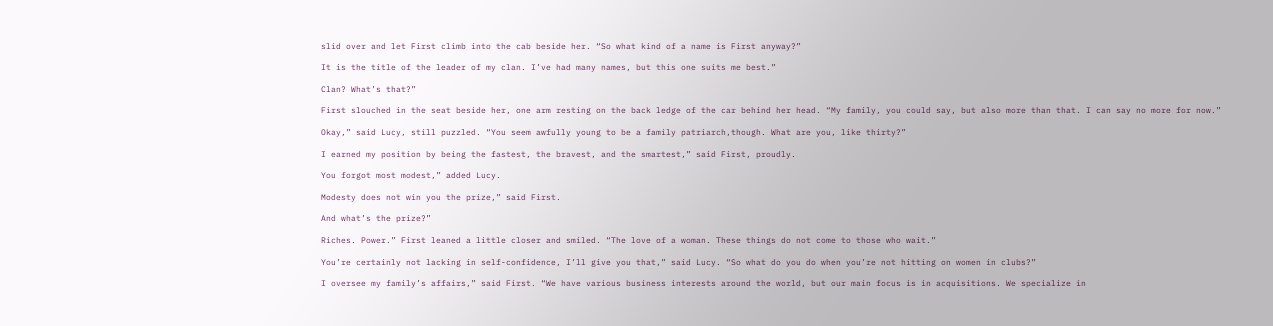slid over and let First climb into the cab beside her. “So what kind of a name is First anyway?”

It is the title of the leader of my clan. I’ve had many names, but this one suits me best.”

Clan? What’s that?”

First slouched in the seat beside her, one arm resting on the back ledge of the car behind her head. “My family, you could say, but also more than that. I can say no more for now.”

Okay,” said Lucy, still puzzled. “You seem awfully young to be a family patriarch,though. What are you, like thirty?”

I earned my position by being the fastest, the bravest, and the smartest,” said First, proudly.

You forgot most modest,” added Lucy.

Modesty does not win you the prize,” said First.

And what’s the prize?”

Riches. Power.” First leaned a little closer and smiled. “The love of a woman. These things do not come to those who wait.”

You’re certainly not lacking in self-confidence, I’ll give you that,” said Lucy. “So what do you do when you’re not hitting on women in clubs?”

I oversee my family’s affairs,” said First. “We have various business interests around the world, but our main focus is in acquisitions. We specialize in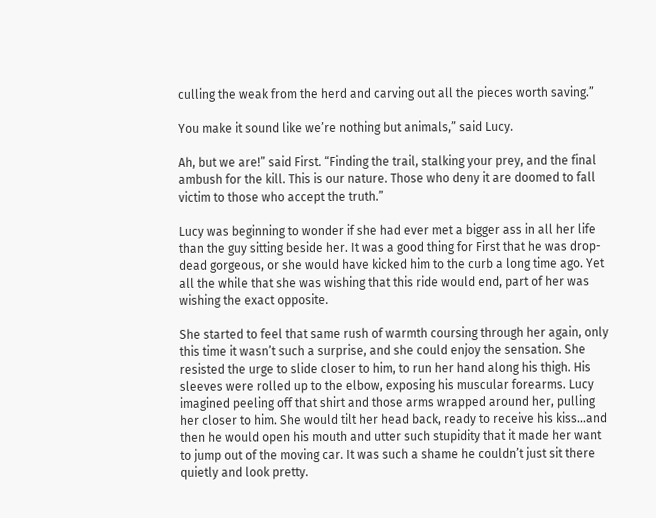culling the weak from the herd and carving out all the pieces worth saving.”

You make it sound like we’re nothing but animals,” said Lucy.

Ah, but we are!” said First. “Finding the trail, stalking your prey, and the final ambush for the kill. This is our nature. Those who deny it are doomed to fall victim to those who accept the truth.”

Lucy was beginning to wonder if she had ever met a bigger ass in all her life than the guy sitting beside her. It was a good thing for First that he was drop-dead gorgeous, or she would have kicked him to the curb a long time ago. Yet all the while that she was wishing that this ride would end, part of her was wishing the exact opposite.

She started to feel that same rush of warmth coursing through her again, only this time it wasn’t such a surprise, and she could enjoy the sensation. She resisted the urge to slide closer to him, to run her hand along his thigh. His sleeves were rolled up to the elbow, exposing his muscular forearms. Lucy imagined peeling off that shirt and those arms wrapped around her, pulling her closer to him. She would tilt her head back, ready to receive his kiss…and then he would open his mouth and utter such stupidity that it made her want to jump out of the moving car. It was such a shame he couldn’t just sit there quietly and look pretty.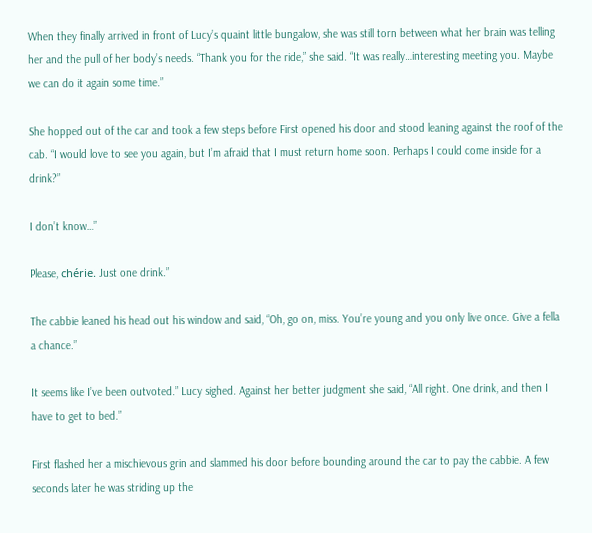When they finally arrived in front of Lucy’s quaint little bungalow, she was still torn between what her brain was telling her and the pull of her body’s needs. “Thank you for the ride,” she said. “It was really…interesting meeting you. Maybe we can do it again some time.”

She hopped out of the car and took a few steps before First opened his door and stood leaning against the roof of the cab. “I would love to see you again, but I’m afraid that I must return home soon. Perhaps I could come inside for a drink?”

I don’t know…”

Please, chérie. Just one drink.”

The cabbie leaned his head out his window and said, “Oh, go on, miss. You’re young and you only live once. Give a fella a chance.”

It seems like I’ve been outvoted.” Lucy sighed. Against her better judgment she said, “All right. One drink, and then I have to get to bed.”

First flashed her a mischievous grin and slammed his door before bounding around the car to pay the cabbie. A few seconds later he was striding up the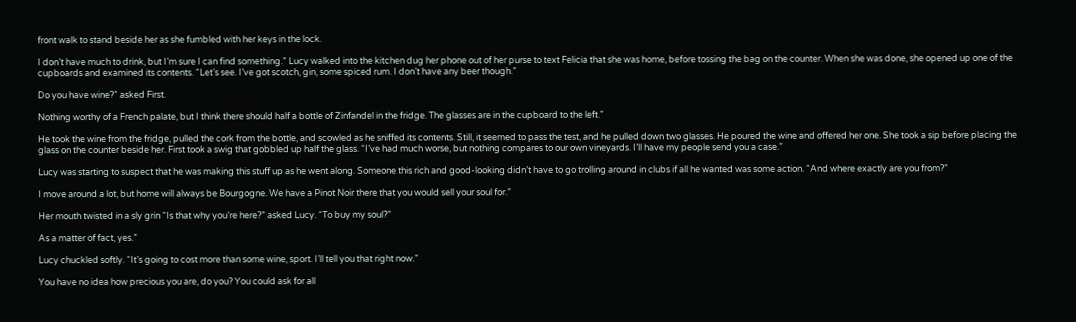front walk to stand beside her as she fumbled with her keys in the lock.

I don’t have much to drink, but I’m sure I can find something.” Lucy walked into the kitchen dug her phone out of her purse to text Felicia that she was home, before tossing the bag on the counter. When she was done, she opened up one of the cupboards and examined its contents. “Let’s see. I’ve got scotch, gin, some spiced rum. I don’t have any beer though.”

Do you have wine?” asked First.

Nothing worthy of a French palate, but I think there should half a bottle of Zinfandel in the fridge. The glasses are in the cupboard to the left.”

He took the wine from the fridge, pulled the cork from the bottle, and scowled as he sniffed its contents. Still, it seemed to pass the test, and he pulled down two glasses. He poured the wine and offered her one. She took a sip before placing the glass on the counter beside her. First took a swig that gobbled up half the glass. “I’ve had much worse, but nothing compares to our own vineyards. I’ll have my people send you a case.”

Lucy was starting to suspect that he was making this stuff up as he went along. Someone this rich and good-looking didn’t have to go trolling around in clubs if all he wanted was some action. “And where exactly are you from?”

I move around a lot, but home will always be Bourgogne. We have a Pinot Noir there that you would sell your soul for.”

Her mouth twisted in a sly grin “Is that why you’re here?” asked Lucy. “To buy my soul?”

As a matter of fact, yes.”

Lucy chuckled softly. “It’s going to cost more than some wine, sport. I’ll tell you that right now.”

You have no idea how precious you are, do you? You could ask for all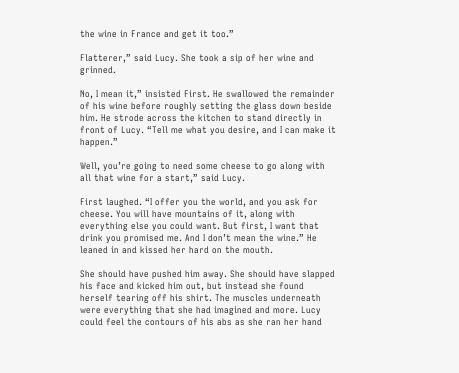the wine in France and get it too.”

Flatterer,” said Lucy. She took a sip of her wine and grinned.

No, I mean it,” insisted First. He swallowed the remainder of his wine before roughly setting the glass down beside him. He strode across the kitchen to stand directly in front of Lucy. “Tell me what you desire, and I can make it happen.”

Well, you’re going to need some cheese to go along with all that wine for a start,” said Lucy.

First laughed. “I offer you the world, and you ask for cheese. You will have mountains of it, along with everything else you could want. But first, I want that drink you promised me. And I don’t mean the wine.” He leaned in and kissed her hard on the mouth.

She should have pushed him away. She should have slapped his face and kicked him out, but instead she found herself tearing off his shirt. The muscles underneath were everything that she had imagined and more. Lucy could feel the contours of his abs as she ran her hand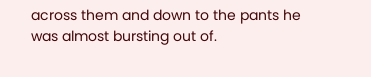across them and down to the pants he was almost bursting out of.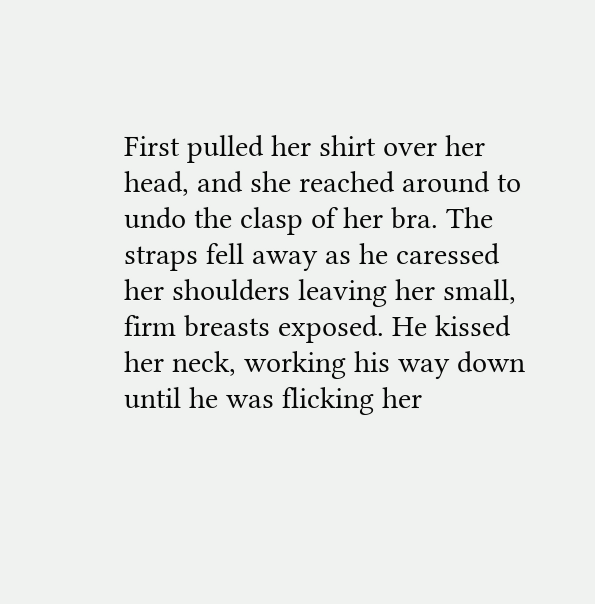First pulled her shirt over her head, and she reached around to undo the clasp of her bra. The straps fell away as he caressed her shoulders leaving her small, firm breasts exposed. He kissed her neck, working his way down until he was flicking her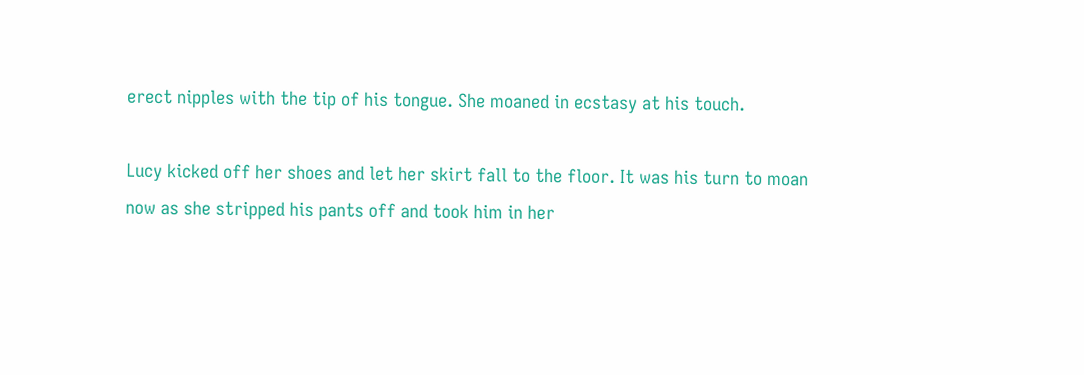erect nipples with the tip of his tongue. She moaned in ecstasy at his touch.

Lucy kicked off her shoes and let her skirt fall to the floor. It was his turn to moan now as she stripped his pants off and took him in her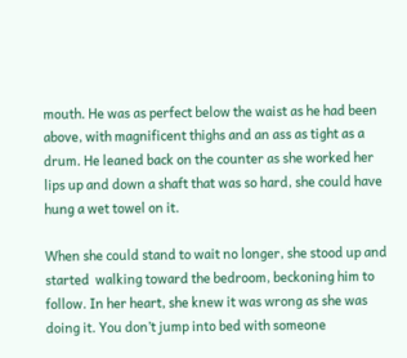mouth. He was as perfect below the waist as he had been above, with magnificent thighs and an ass as tight as a drum. He leaned back on the counter as she worked her lips up and down a shaft that was so hard, she could have hung a wet towel on it.

When she could stand to wait no longer, she stood up and started  walking toward the bedroom, beckoning him to follow. In her heart, she knew it was wrong as she was doing it. You don’t jump into bed with someone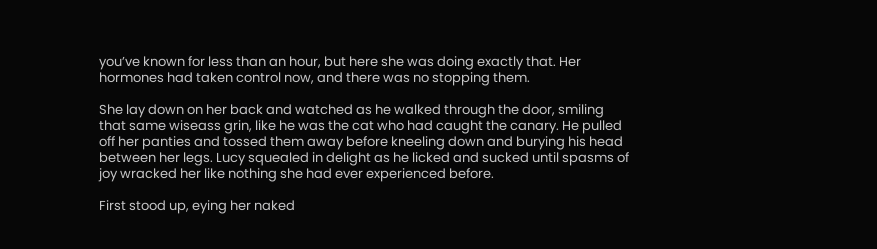you’ve known for less than an hour, but here she was doing exactly that. Her hormones had taken control now, and there was no stopping them.

She lay down on her back and watched as he walked through the door, smiling that same wiseass grin, like he was the cat who had caught the canary. He pulled off her panties and tossed them away before kneeling down and burying his head between her legs. Lucy squealed in delight as he licked and sucked until spasms of joy wracked her like nothing she had ever experienced before.

First stood up, eying her naked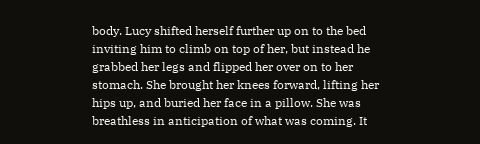body. Lucy shifted herself further up on to the bed inviting him to climb on top of her, but instead he grabbed her legs and flipped her over on to her stomach. She brought her knees forward, lifting her hips up, and buried her face in a pillow. She was breathless in anticipation of what was coming. It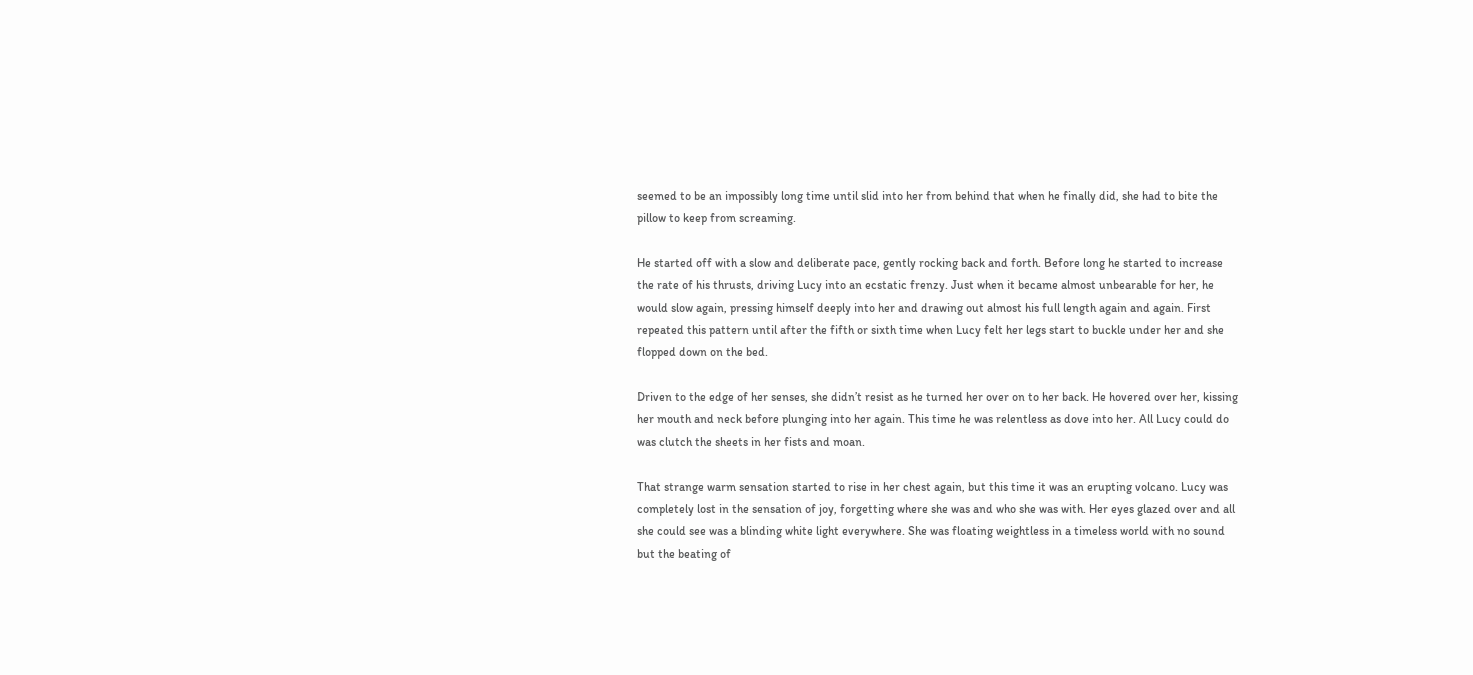seemed to be an impossibly long time until slid into her from behind that when he finally did, she had to bite the pillow to keep from screaming.

He started off with a slow and deliberate pace, gently rocking back and forth. Before long he started to increase the rate of his thrusts, driving Lucy into an ecstatic frenzy. Just when it became almost unbearable for her, he would slow again, pressing himself deeply into her and drawing out almost his full length again and again. First repeated this pattern until after the fifth or sixth time when Lucy felt her legs start to buckle under her and she flopped down on the bed.

Driven to the edge of her senses, she didn’t resist as he turned her over on to her back. He hovered over her, kissing her mouth and neck before plunging into her again. This time he was relentless as dove into her. All Lucy could do was clutch the sheets in her fists and moan.

That strange warm sensation started to rise in her chest again, but this time it was an erupting volcano. Lucy was completely lost in the sensation of joy, forgetting where she was and who she was with. Her eyes glazed over and all she could see was a blinding white light everywhere. She was floating weightless in a timeless world with no sound but the beating of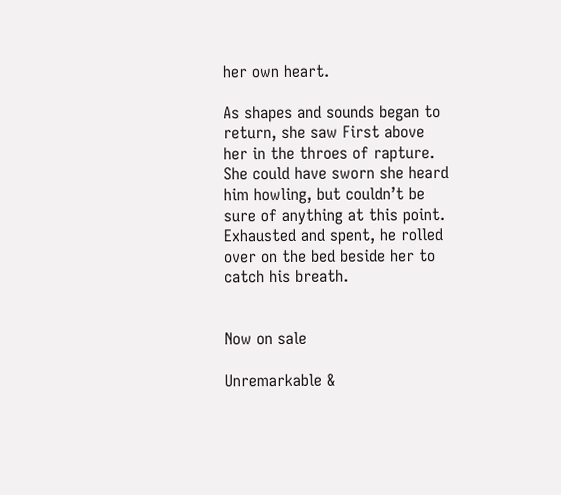her own heart.

As shapes and sounds began to return, she saw First above her in the throes of rapture. She could have sworn she heard him howling, but couldn’t be sure of anything at this point. Exhausted and spent, he rolled over on the bed beside her to catch his breath.


Now on sale

Unremarkable &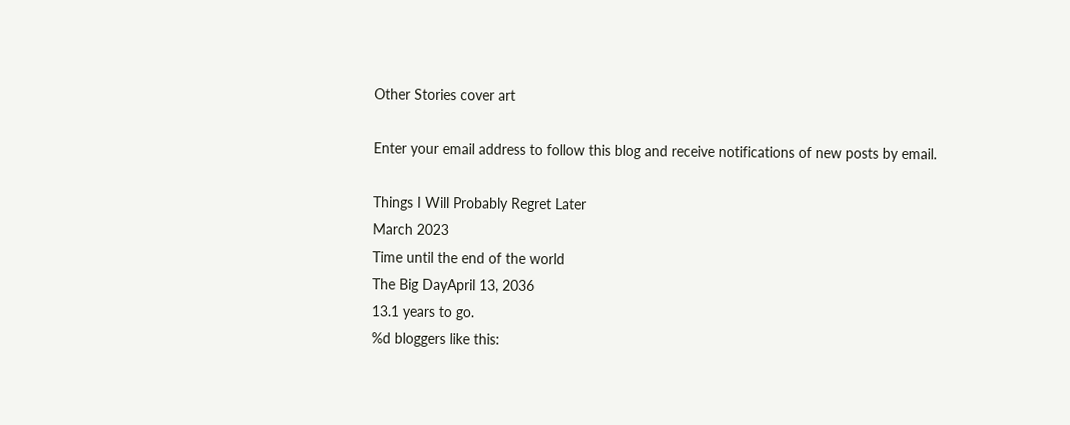Other Stories cover art

Enter your email address to follow this blog and receive notifications of new posts by email.

Things I Will Probably Regret Later
March 2023
Time until the end of the world
The Big DayApril 13, 2036
13.1 years to go.
%d bloggers like this: